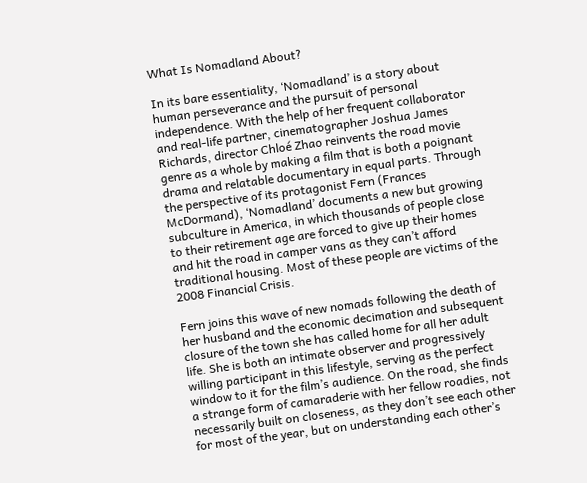What Is Nomadland About?

In its bare essentiality, ‘Nomadland’ is a story about human perseverance and the pursuit of personal independence. With the help of her frequent collaborator and real-life partner, cinematographer Joshua James Richards, director Chloé Zhao reinvents the road movie genre as a whole by making a film that is both a poignant drama and relatable documentary in equal parts. Through the perspective of its protagonist Fern (Frances McDormand), ‘Nomadland’ documents a new but growing subculture in America, in which thousands of people close to their retirement age are forced to give up their homes and hit the road in camper vans as they can’t afford traditional housing. Most of these people are victims of the 2008 Financial Crisis.

Fern joins this wave of new nomads following the death of her husband and the economic decimation and subsequent closure of the town she has called home for all her adult life. She is both an intimate observer and progressively willing participant in this lifestyle, serving as the perfect window to it for the film’s audience. On the road, she finds a strange form of camaraderie with her fellow roadies, not necessarily built on closeness, as they don’t see each other for most of the year, but on understanding each other’s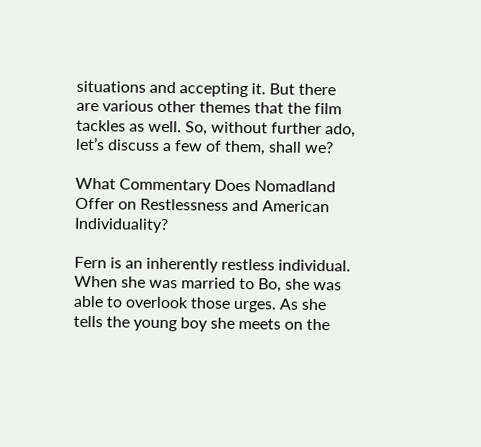situations and accepting it. But there are various other themes that the film tackles as well. So, without further ado, let’s discuss a few of them, shall we?

What Commentary Does Nomadland Offer on Restlessness and American Individuality?

Fern is an inherently restless individual. When she was married to Bo, she was able to overlook those urges. As she tells the young boy she meets on the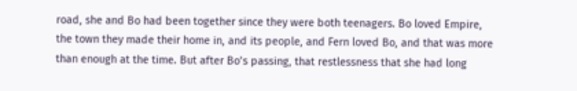road, she and Bo had been together since they were both teenagers. Bo loved Empire, the town they made their home in, and its people, and Fern loved Bo, and that was more than enough at the time. But after Bo’s passing, that restlessness that she had long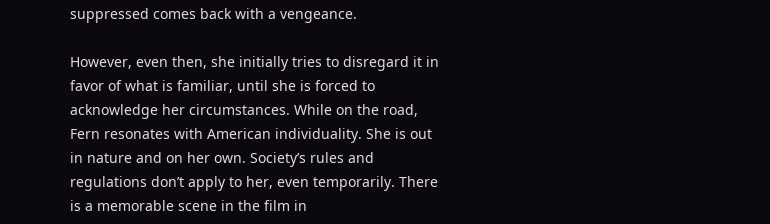suppressed comes back with a vengeance.

However, even then, she initially tries to disregard it in favor of what is familiar, until she is forced to acknowledge her circumstances. While on the road, Fern resonates with American individuality. She is out in nature and on her own. Society’s rules and regulations don’t apply to her, even temporarily. There is a memorable scene in the film in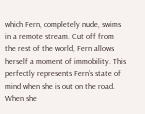which Fern, completely nude, swims in a remote stream. Cut off from the rest of the world, Fern allows herself a moment of immobility. This perfectly represents Fern’s state of mind when she is out on the road. When she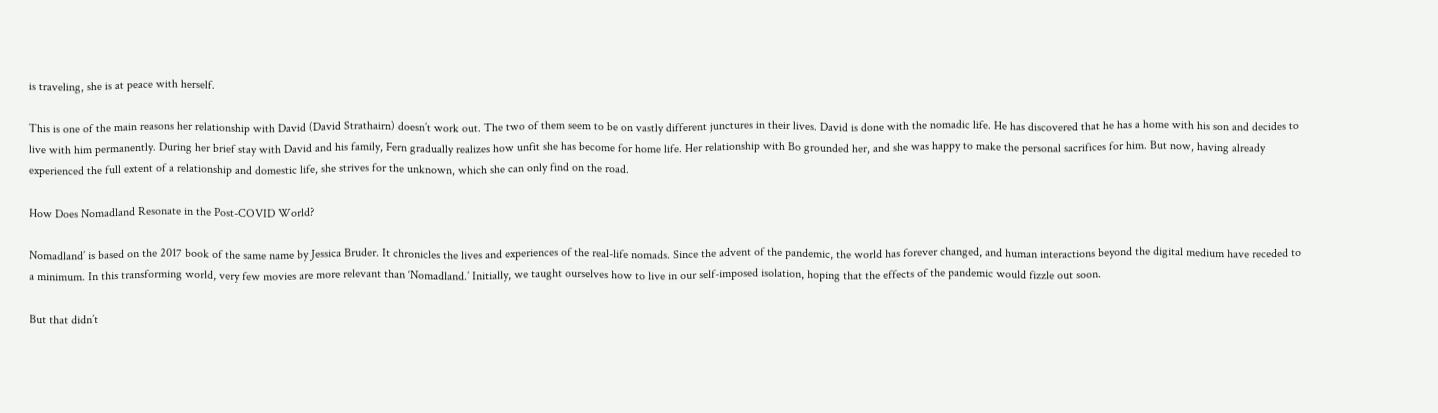is traveling, she is at peace with herself.

This is one of the main reasons her relationship with David (David Strathairn) doesn’t work out. The two of them seem to be on vastly different junctures in their lives. David is done with the nomadic life. He has discovered that he has a home with his son and decides to live with him permanently. During her brief stay with David and his family, Fern gradually realizes how unfit she has become for home life. Her relationship with Bo grounded her, and she was happy to make the personal sacrifices for him. But now, having already experienced the full extent of a relationship and domestic life, she strives for the unknown, which she can only find on the road.

How Does Nomadland Resonate in the Post-COVID World?

Nomadland’ is based on the 2017 book of the same name by Jessica Bruder. It chronicles the lives and experiences of the real-life nomads. Since the advent of the pandemic, the world has forever changed, and human interactions beyond the digital medium have receded to a minimum. In this transforming world, very few movies are more relevant than ‘Nomadland.’ Initially, we taught ourselves how to live in our self-imposed isolation, hoping that the effects of the pandemic would fizzle out soon.

But that didn’t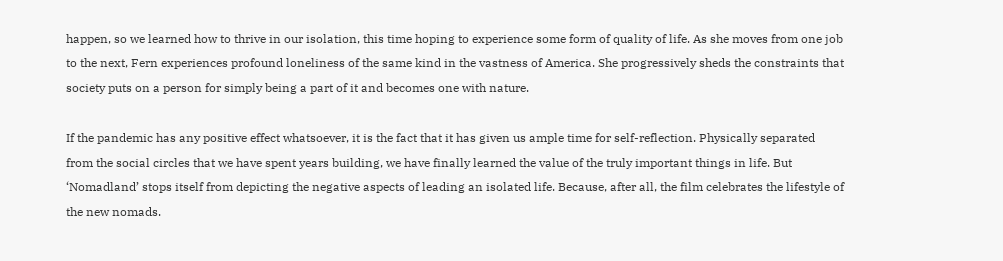happen, so we learned how to thrive in our isolation, this time hoping to experience some form of quality of life. As she moves from one job to the next, Fern experiences profound loneliness of the same kind in the vastness of America. She progressively sheds the constraints that society puts on a person for simply being a part of it and becomes one with nature.

If the pandemic has any positive effect whatsoever, it is the fact that it has given us ample time for self-reflection. Physically separated from the social circles that we have spent years building, we have finally learned the value of the truly important things in life. But ‘Nomadland’ stops itself from depicting the negative aspects of leading an isolated life. Because, after all, the film celebrates the lifestyle of the new nomads.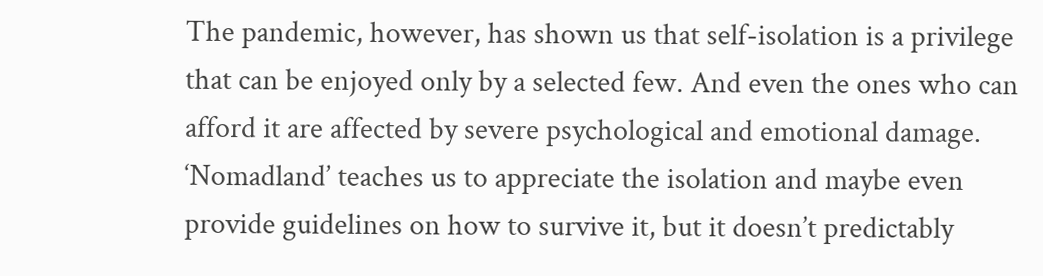The pandemic, however, has shown us that self-isolation is a privilege that can be enjoyed only by a selected few. And even the ones who can afford it are affected by severe psychological and emotional damage. ‘Nomadland’ teaches us to appreciate the isolation and maybe even provide guidelines on how to survive it, but it doesn’t predictably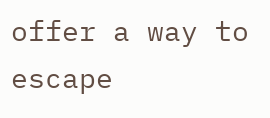offer a way to escape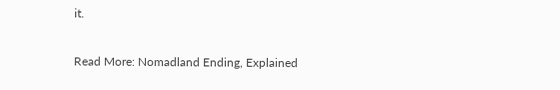it.

Read More: Nomadland Ending, Explained